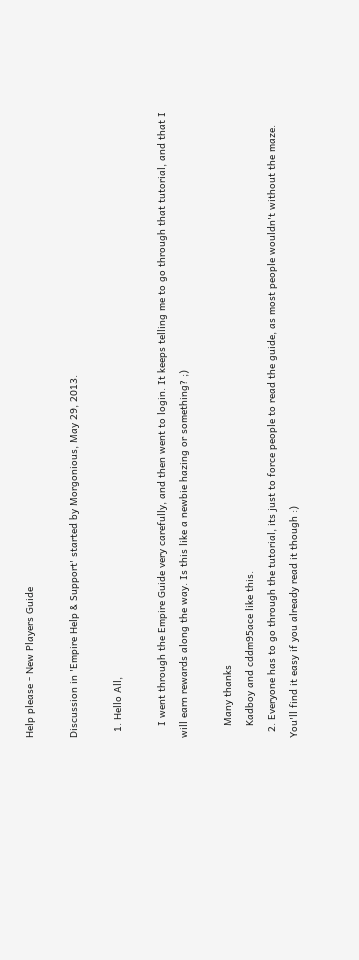Help please - New Players Guide

Discussion in 'Empire Help & Support' started by Morgonious, May 29, 2013.

  1. Hello All,

    I went through the Empire Guide very carefully, and then went to login. It keeps telling me to go through that tutorial, and that I will earn rewards along the way. Is this like a newbie hazing or something? ;)

    Many thanks
    Kadboy and cddm95ace like this.
  2. Everyone has to go through the tutorial, its just to force people to read the guide, as most people wouldn't without the maze. You'll find it easy if you already read it though :)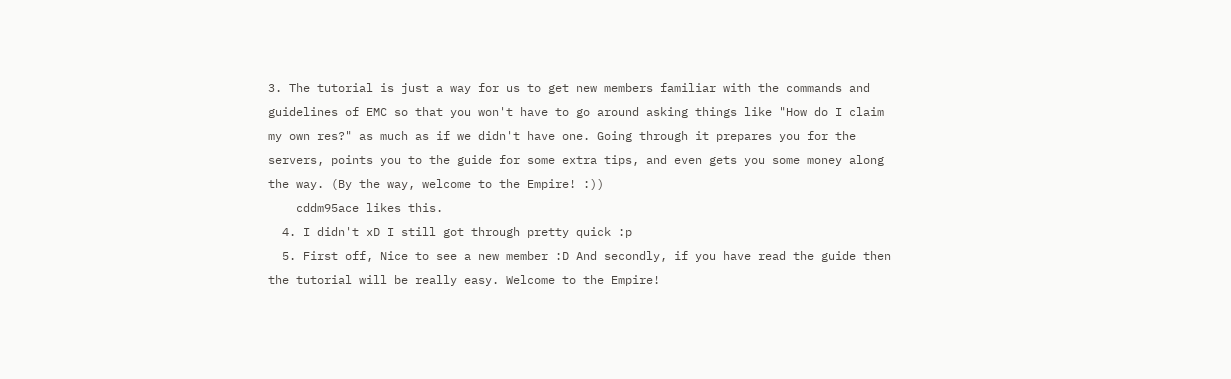3. The tutorial is just a way for us to get new members familiar with the commands and guidelines of EMC so that you won't have to go around asking things like "How do I claim my own res?" as much as if we didn't have one. Going through it prepares you for the servers, points you to the guide for some extra tips, and even gets you some money along the way. (By the way, welcome to the Empire! :))
    cddm95ace likes this.
  4. I didn't xD I still got through pretty quick :p
  5. First off, Nice to see a new member :D And secondly, if you have read the guide then the tutorial will be really easy. Welcome to the Empire!